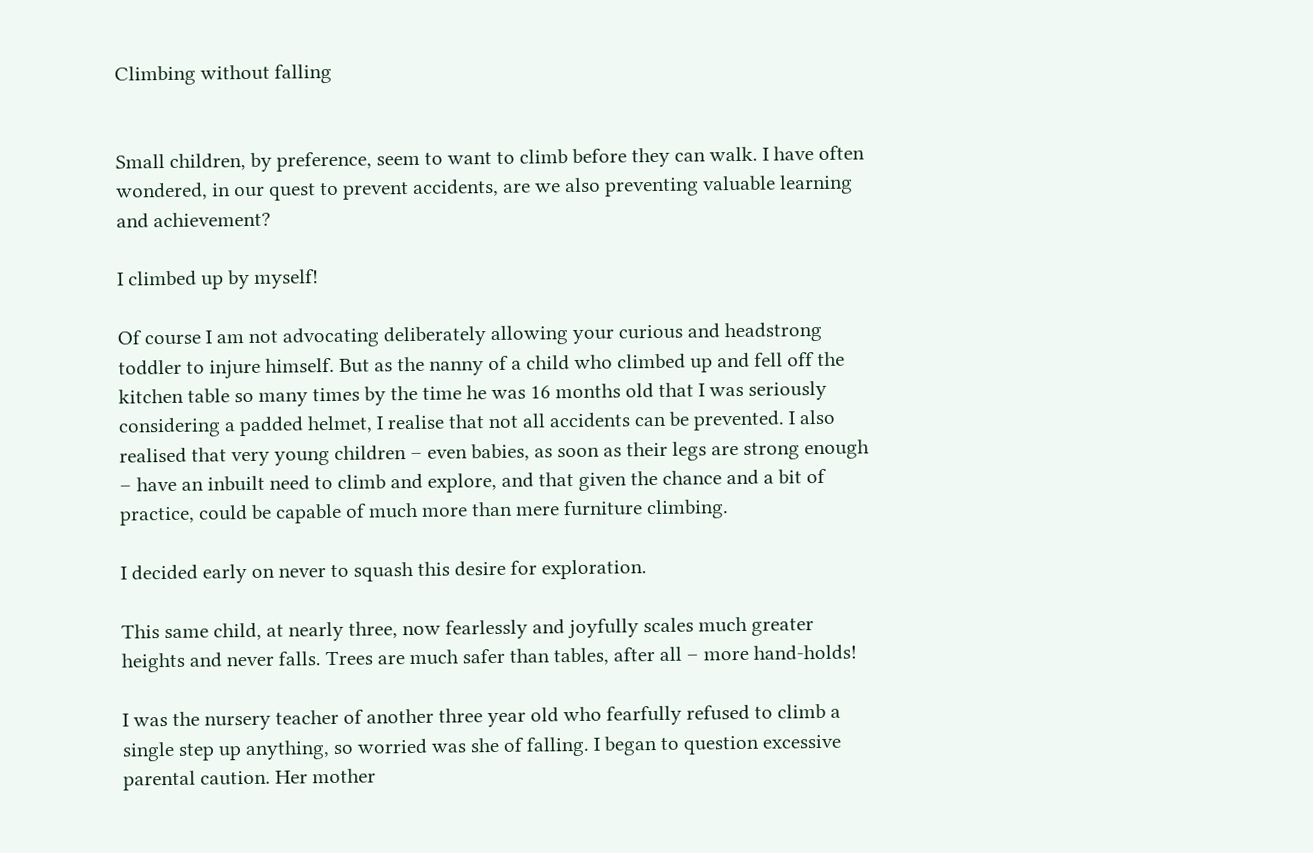Climbing without falling


Small children, by preference, seem to want to climb before they can walk. I have often wondered, in our quest to prevent accidents, are we also preventing valuable learning and achievement?

I climbed up by myself!

Of course I am not advocating deliberately allowing your curious and headstrong toddler to injure himself. But as the nanny of a child who climbed up and fell off the kitchen table so many times by the time he was 16 months old that I was seriously considering a padded helmet, I realise that not all accidents can be prevented. I also realised that very young children – even babies, as soon as their legs are strong enough – have an inbuilt need to climb and explore, and that given the chance and a bit of practice, could be capable of much more than mere furniture climbing.

I decided early on never to squash this desire for exploration.

This same child, at nearly three, now fearlessly and joyfully scales much greater heights and never falls. Trees are much safer than tables, after all – more hand-holds!

I was the nursery teacher of another three year old who fearfully refused to climb a single step up anything, so worried was she of falling. I began to question excessive parental caution. Her mother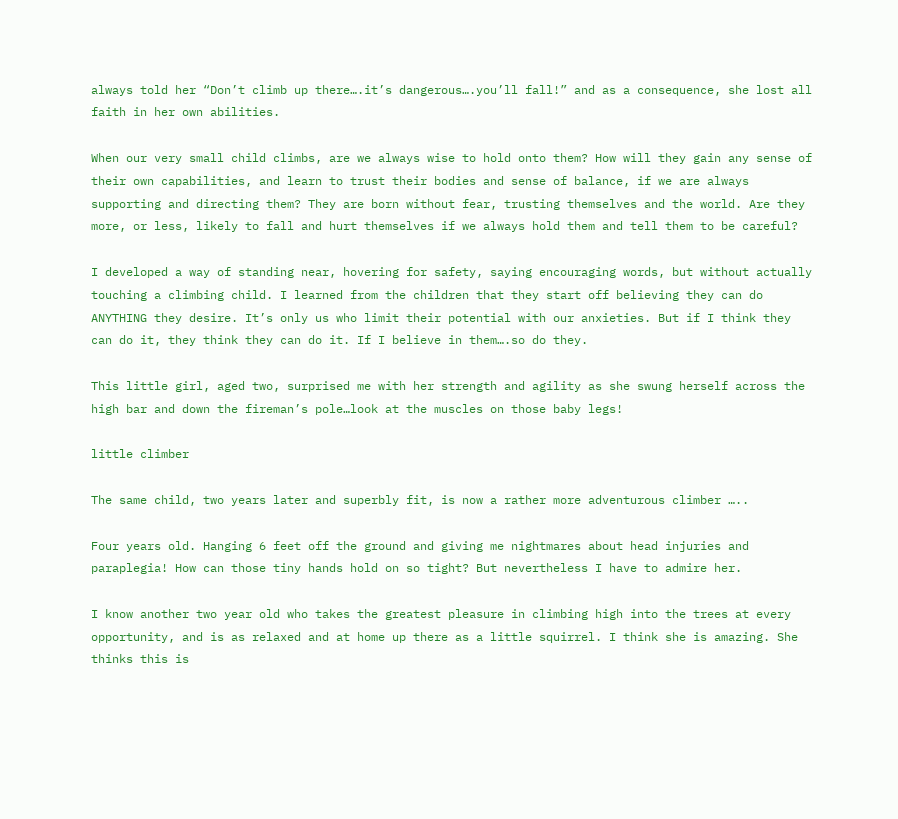always told her “Don’t climb up there….it’s dangerous….you’ll fall!” and as a consequence, she lost all faith in her own abilities.

When our very small child climbs, are we always wise to hold onto them? How will they gain any sense of their own capabilities, and learn to trust their bodies and sense of balance, if we are always supporting and directing them? They are born without fear, trusting themselves and the world. Are they more, or less, likely to fall and hurt themselves if we always hold them and tell them to be careful?

I developed a way of standing near, hovering for safety, saying encouraging words, but without actually touching a climbing child. I learned from the children that they start off believing they can do ANYTHING they desire. It’s only us who limit their potential with our anxieties. But if I think they can do it, they think they can do it. If I believe in them….so do they.

This little girl, aged two, surprised me with her strength and agility as she swung herself across the high bar and down the fireman’s pole…look at the muscles on those baby legs!

little climber

The same child, two years later and superbly fit, is now a rather more adventurous climber …..

Four years old. Hanging 6 feet off the ground and giving me nightmares about head injuries and paraplegia! How can those tiny hands hold on so tight? But nevertheless I have to admire her.

I know another two year old who takes the greatest pleasure in climbing high into the trees at every opportunity, and is as relaxed and at home up there as a little squirrel. I think she is amazing. She thinks this is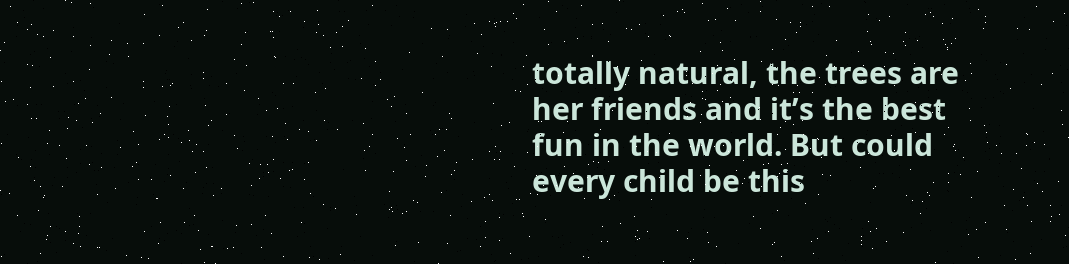totally natural, the trees are her friends and it’s the best fun in the world. But could every child be this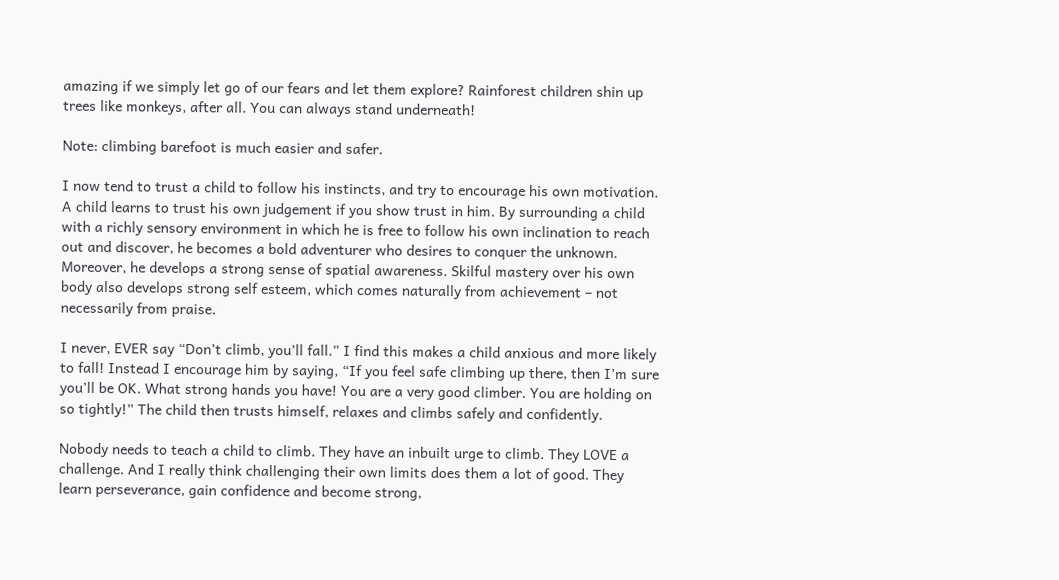amazing if we simply let go of our fears and let them explore? Rainforest children shin up trees like monkeys, after all. You can always stand underneath!

Note: climbing barefoot is much easier and safer.

I now tend to trust a child to follow his instincts, and try to encourage his own motivation. A child learns to trust his own judgement if you show trust in him. By surrounding a child with a richly sensory environment in which he is free to follow his own inclination to reach out and discover, he becomes a bold adventurer who desires to conquer the unknown. Moreover, he develops a strong sense of spatial awareness. Skilful mastery over his own body also develops strong self esteem, which comes naturally from achievement – not necessarily from praise.

I never, EVER say “Don’t climb, you’ll fall.” I find this makes a child anxious and more likely to fall! Instead I encourage him by saying, “If you feel safe climbing up there, then I’m sure you’ll be OK. What strong hands you have! You are a very good climber. You are holding on so tightly!” The child then trusts himself, relaxes and climbs safely and confidently.

Nobody needs to teach a child to climb. They have an inbuilt urge to climb. They LOVE a challenge. And I really think challenging their own limits does them a lot of good. They learn perseverance, gain confidence and become strong,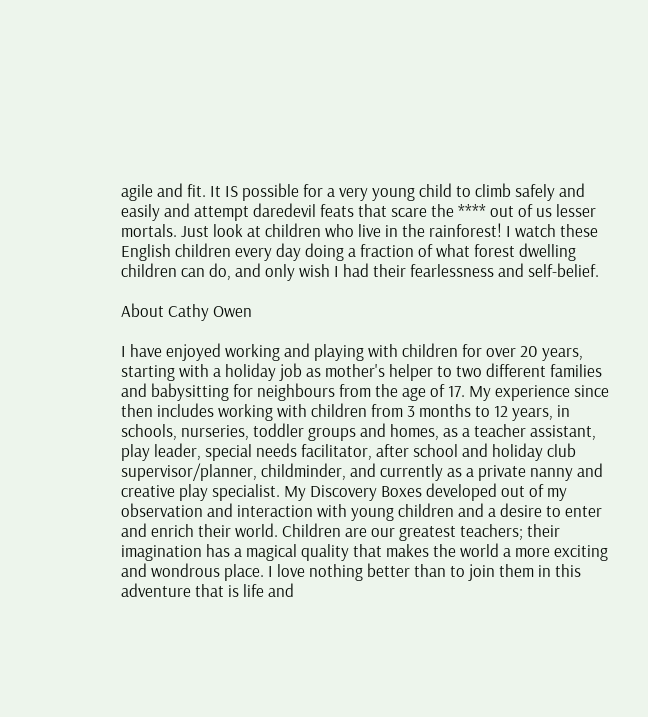agile and fit. It IS possible for a very young child to climb safely and easily and attempt daredevil feats that scare the **** out of us lesser mortals. Just look at children who live in the rainforest! I watch these English children every day doing a fraction of what forest dwelling children can do, and only wish I had their fearlessness and self-belief.

About Cathy Owen

I have enjoyed working and playing with children for over 20 years, starting with a holiday job as mother's helper to two different families and babysitting for neighbours from the age of 17. My experience since then includes working with children from 3 months to 12 years, in schools, nurseries, toddler groups and homes, as a teacher assistant, play leader, special needs facilitator, after school and holiday club supervisor/planner, childminder, and currently as a private nanny and creative play specialist. My Discovery Boxes developed out of my observation and interaction with young children and a desire to enter and enrich their world. Children are our greatest teachers; their imagination has a magical quality that makes the world a more exciting and wondrous place. I love nothing better than to join them in this adventure that is life and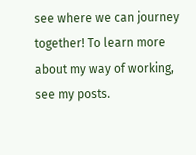see where we can journey together! To learn more about my way of working, see my posts.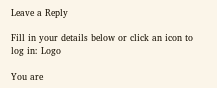Leave a Reply

Fill in your details below or click an icon to log in: Logo

You are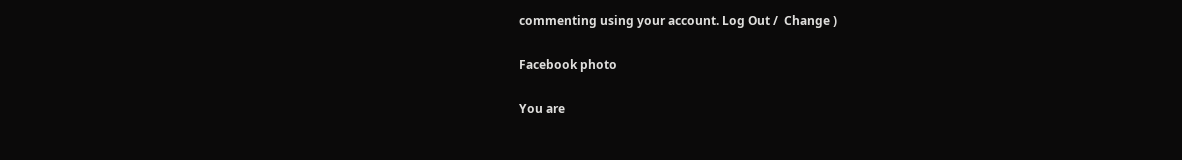commenting using your account. Log Out /  Change )

Facebook photo

You are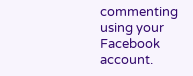commenting using your Facebook account.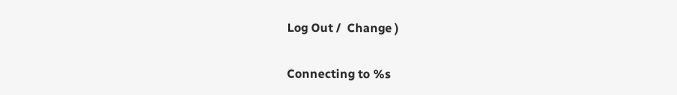Log Out /  Change )

Connecting to %s